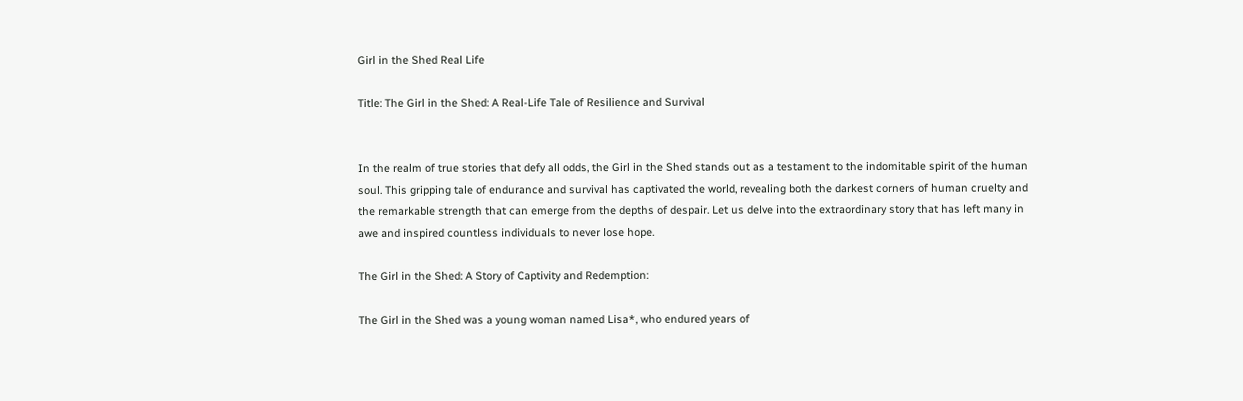Girl in the Shed Real Life

Title: The Girl in the Shed: A Real-Life Tale of Resilience and Survival


In the realm of true stories that defy all odds, the Girl in the Shed stands out as a testament to the indomitable spirit of the human soul. This gripping tale of endurance and survival has captivated the world, revealing both the darkest corners of human cruelty and the remarkable strength that can emerge from the depths of despair. Let us delve into the extraordinary story that has left many in awe and inspired countless individuals to never lose hope.

The Girl in the Shed: A Story of Captivity and Redemption:

The Girl in the Shed was a young woman named Lisa*, who endured years of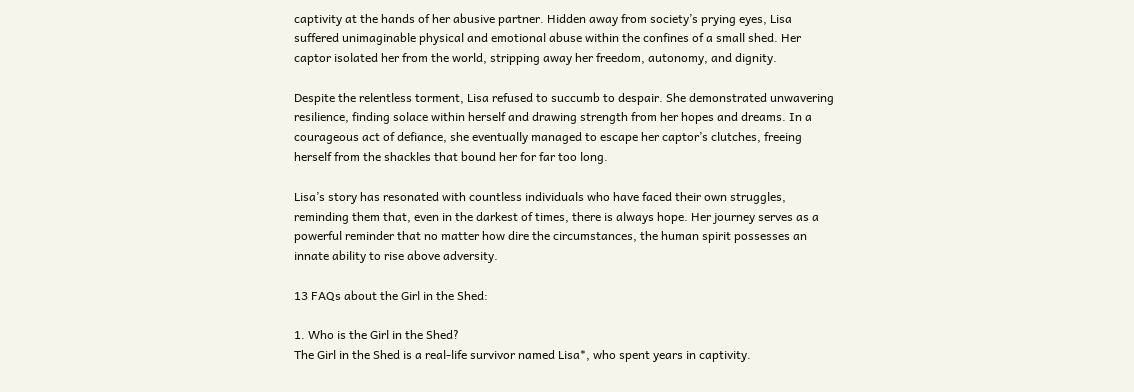captivity at the hands of her abusive partner. Hidden away from society’s prying eyes, Lisa suffered unimaginable physical and emotional abuse within the confines of a small shed. Her captor isolated her from the world, stripping away her freedom, autonomy, and dignity.

Despite the relentless torment, Lisa refused to succumb to despair. She demonstrated unwavering resilience, finding solace within herself and drawing strength from her hopes and dreams. In a courageous act of defiance, she eventually managed to escape her captor’s clutches, freeing herself from the shackles that bound her for far too long.

Lisa’s story has resonated with countless individuals who have faced their own struggles, reminding them that, even in the darkest of times, there is always hope. Her journey serves as a powerful reminder that no matter how dire the circumstances, the human spirit possesses an innate ability to rise above adversity.

13 FAQs about the Girl in the Shed:

1. Who is the Girl in the Shed?
The Girl in the Shed is a real-life survivor named Lisa*, who spent years in captivity.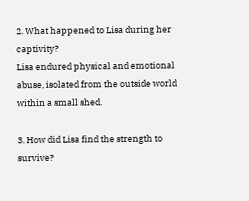2. What happened to Lisa during her captivity?
Lisa endured physical and emotional abuse, isolated from the outside world within a small shed.

3. How did Lisa find the strength to survive?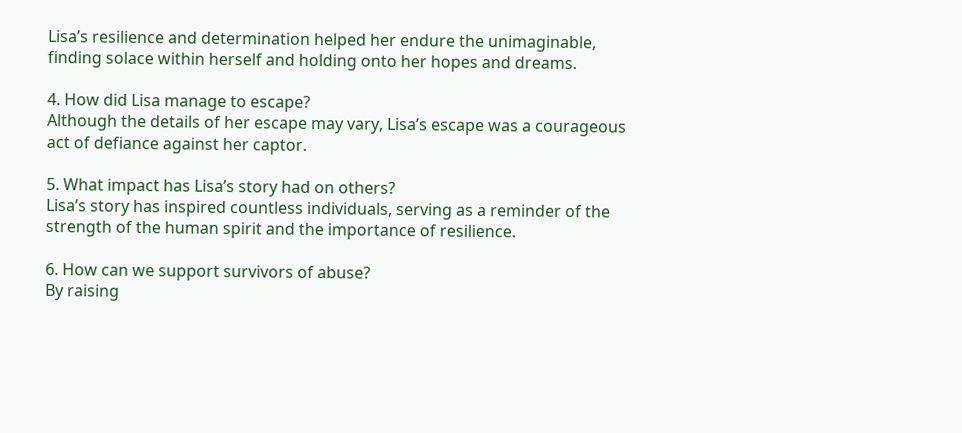Lisa’s resilience and determination helped her endure the unimaginable, finding solace within herself and holding onto her hopes and dreams.

4. How did Lisa manage to escape?
Although the details of her escape may vary, Lisa’s escape was a courageous act of defiance against her captor.

5. What impact has Lisa’s story had on others?
Lisa’s story has inspired countless individuals, serving as a reminder of the strength of the human spirit and the importance of resilience.

6. How can we support survivors of abuse?
By raising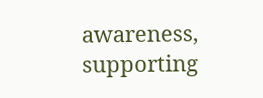awareness, supporting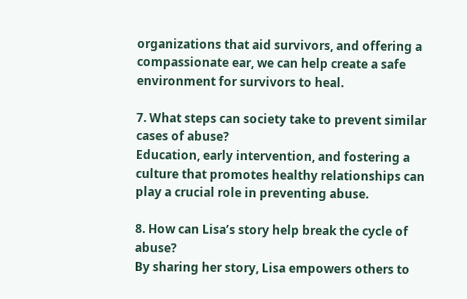organizations that aid survivors, and offering a compassionate ear, we can help create a safe environment for survivors to heal.

7. What steps can society take to prevent similar cases of abuse?
Education, early intervention, and fostering a culture that promotes healthy relationships can play a crucial role in preventing abuse.

8. How can Lisa’s story help break the cycle of abuse?
By sharing her story, Lisa empowers others to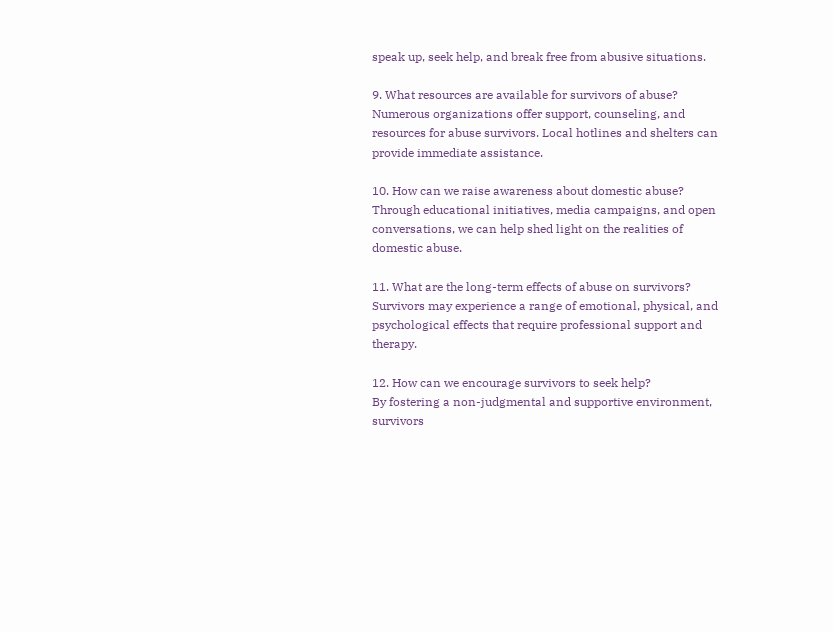speak up, seek help, and break free from abusive situations.

9. What resources are available for survivors of abuse?
Numerous organizations offer support, counseling, and resources for abuse survivors. Local hotlines and shelters can provide immediate assistance.

10. How can we raise awareness about domestic abuse?
Through educational initiatives, media campaigns, and open conversations, we can help shed light on the realities of domestic abuse.

11. What are the long-term effects of abuse on survivors?
Survivors may experience a range of emotional, physical, and psychological effects that require professional support and therapy.

12. How can we encourage survivors to seek help?
By fostering a non-judgmental and supportive environment, survivors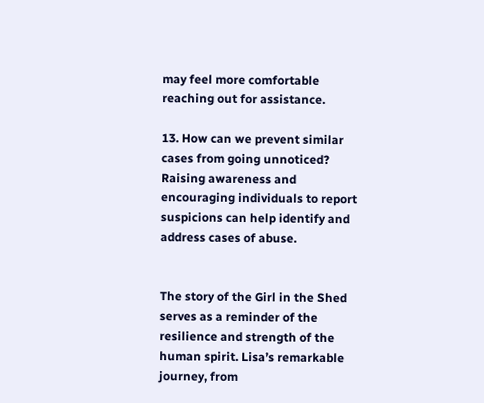may feel more comfortable reaching out for assistance.

13. How can we prevent similar cases from going unnoticed?
Raising awareness and encouraging individuals to report suspicions can help identify and address cases of abuse.


The story of the Girl in the Shed serves as a reminder of the resilience and strength of the human spirit. Lisa’s remarkable journey, from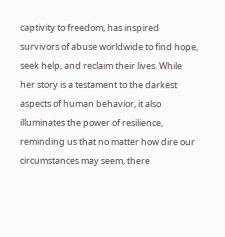captivity to freedom, has inspired survivors of abuse worldwide to find hope, seek help, and reclaim their lives. While her story is a testament to the darkest aspects of human behavior, it also illuminates the power of resilience, reminding us that no matter how dire our circumstances may seem, there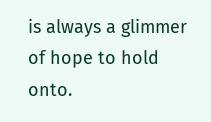is always a glimmer of hope to hold onto.